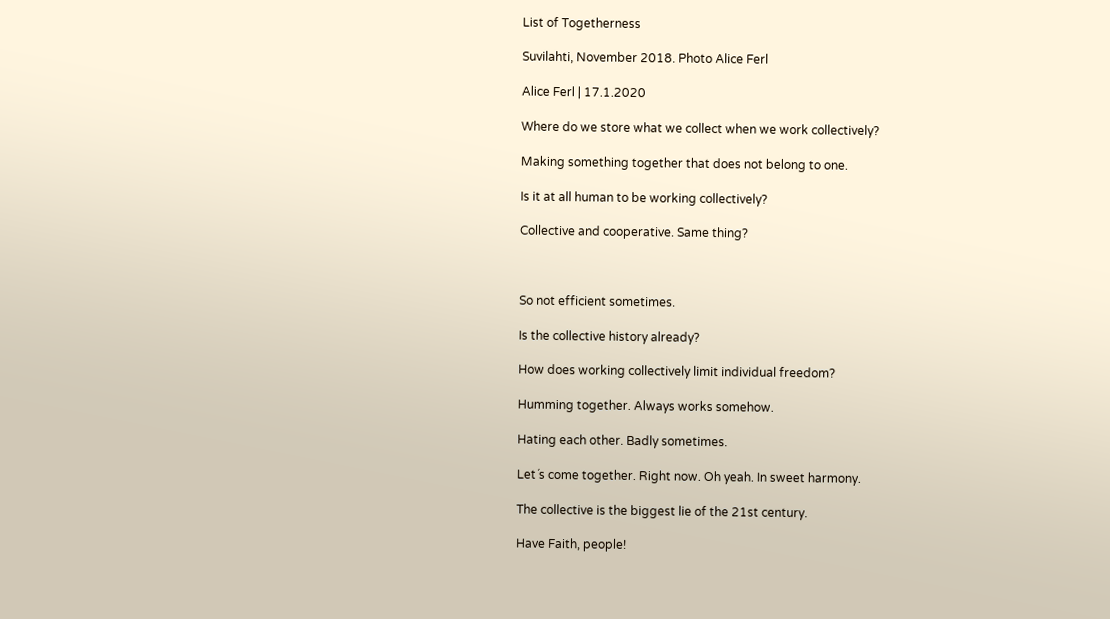List of Togetherness

Suvilahti, November 2018. Photo Alice Ferl

Alice Ferl | 17.1.2020

Where do we store what we collect when we work collectively?

Making something together that does not belong to one.

Is it at all human to be working collectively?

Collective and cooperative. Same thing?



So not efficient sometimes.

Is the collective history already?

How does working collectively limit individual freedom?

Humming together. Always works somehow.

Hating each other. Badly sometimes.

Let´s come together. Right now. Oh yeah. In sweet harmony.

The collective is the biggest lie of the 21st century.

Have Faith, people!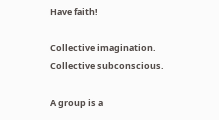Have faith!

Collective imagination. Collective subconscious.

A group is a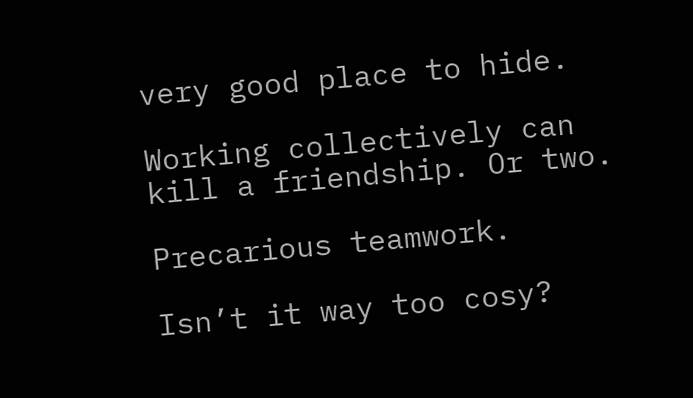very good place to hide.

Working collectively can kill a friendship. Or two.

Precarious teamwork.

Isn’t it way too cosy?